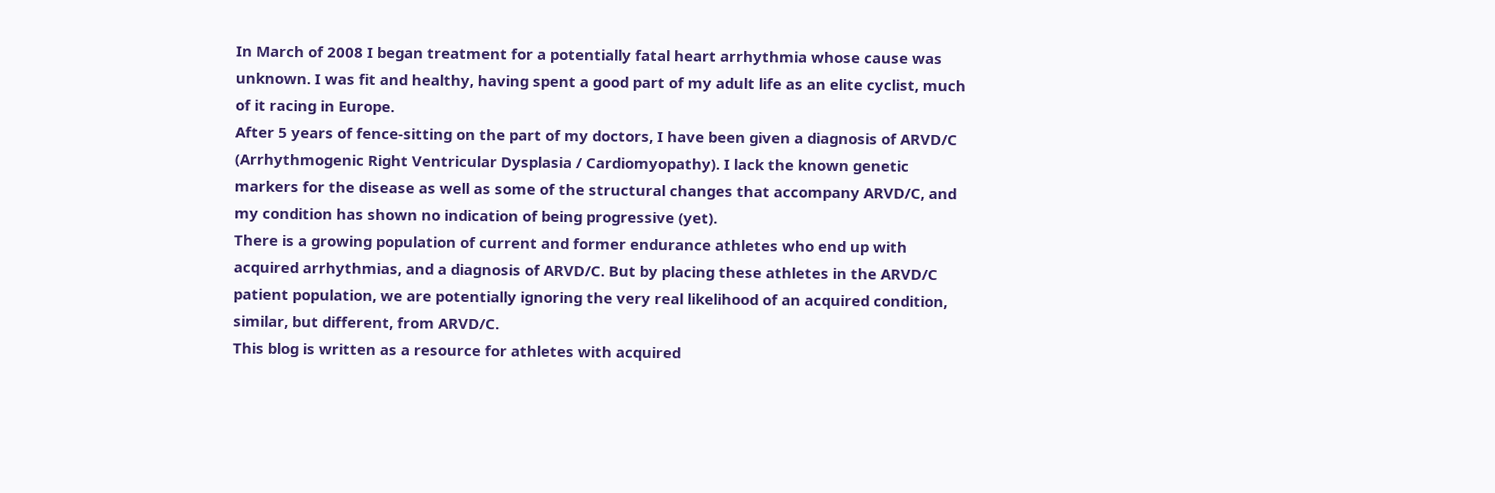In March of 2008 I began treatment for a potentially fatal heart arrhythmia whose cause was unknown. I was fit and healthy, having spent a good part of my adult life as an elite cyclist, much of it racing in Europe.
After 5 years of fence-sitting on the part of my doctors, I have been given a diagnosis of ARVD/C (Arrhythmogenic Right Ventricular Dysplasia / Cardiomyopathy). I lack the known genetic markers for the disease as well as some of the structural changes that accompany ARVD/C, and my condition has shown no indication of being progressive (yet).
There is a growing population of current and former endurance athletes who end up with acquired arrhythmias, and a diagnosis of ARVD/C. But by placing these athletes in the ARVD/C patient population, we are potentially ignoring the very real likelihood of an acquired condition, similar, but different, from ARVD/C.
This blog is written as a resource for athletes with acquired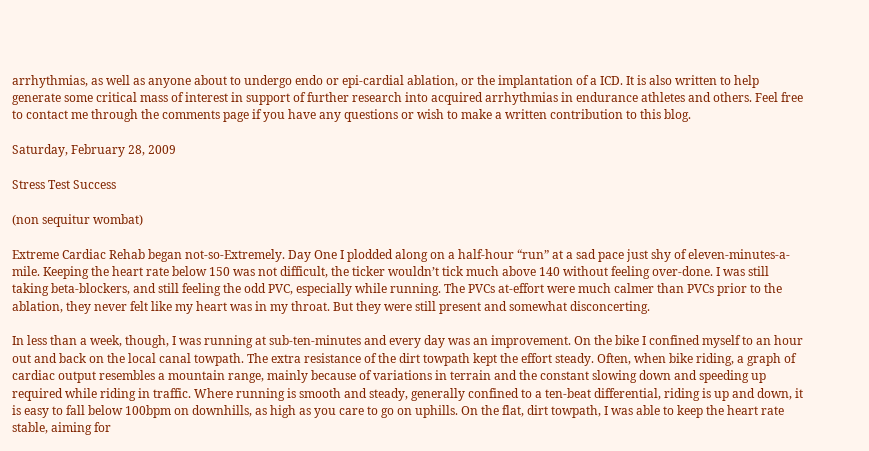arrhythmias, as well as anyone about to undergo endo or epi-cardial ablation, or the implantation of a ICD. It is also written to help generate some critical mass of interest in support of further research into acquired arrhythmias in endurance athletes and others. Feel free to contact me through the comments page if you have any questions or wish to make a written contribution to this blog.

Saturday, February 28, 2009

Stress Test Success

(non sequitur wombat)

Extreme Cardiac Rehab began not-so-Extremely. Day One I plodded along on a half-hour “run” at a sad pace just shy of eleven-minutes-a-mile. Keeping the heart rate below 150 was not difficult, the ticker wouldn’t tick much above 140 without feeling over-done. I was still taking beta-blockers, and still feeling the odd PVC, especially while running. The PVCs at-effort were much calmer than PVCs prior to the ablation, they never felt like my heart was in my throat. But they were still present and somewhat disconcerting.

In less than a week, though, I was running at sub-ten-minutes and every day was an improvement. On the bike I confined myself to an hour out and back on the local canal towpath. The extra resistance of the dirt towpath kept the effort steady. Often, when bike riding, a graph of cardiac output resembles a mountain range, mainly because of variations in terrain and the constant slowing down and speeding up required while riding in traffic. Where running is smooth and steady, generally confined to a ten-beat differential, riding is up and down, it is easy to fall below 100bpm on downhills, as high as you care to go on uphills. On the flat, dirt towpath, I was able to keep the heart rate stable, aiming for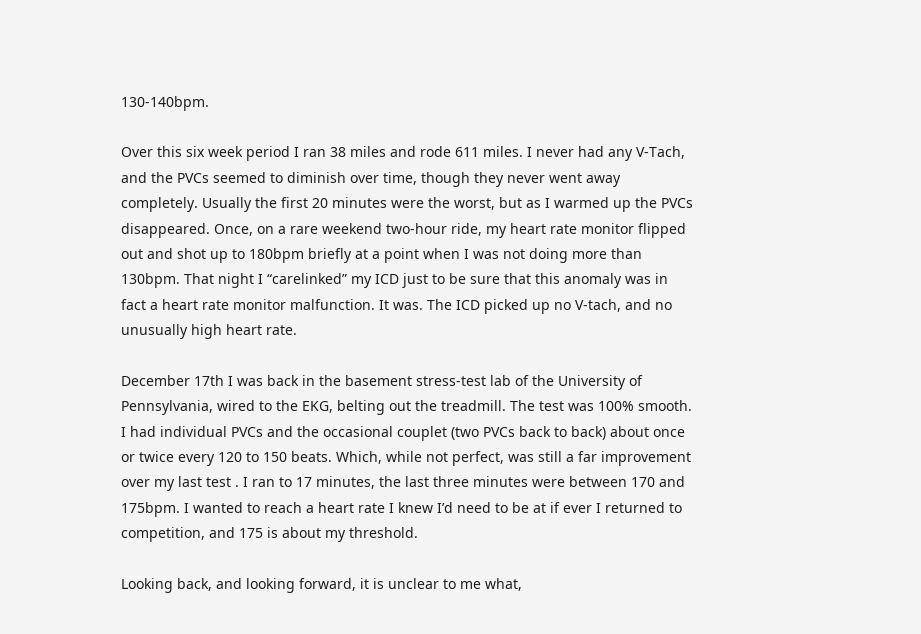130-140bpm.

Over this six week period I ran 38 miles and rode 611 miles. I never had any V-Tach, and the PVCs seemed to diminish over time, though they never went away completely. Usually the first 20 minutes were the worst, but as I warmed up the PVCs disappeared. Once, on a rare weekend two-hour ride, my heart rate monitor flipped out and shot up to 180bpm briefly at a point when I was not doing more than 130bpm. That night I “carelinked” my ICD just to be sure that this anomaly was in fact a heart rate monitor malfunction. It was. The ICD picked up no V-tach, and no unusually high heart rate.

December 17th I was back in the basement stress-test lab of the University of Pennsylvania, wired to the EKG, belting out the treadmill. The test was 100% smooth. I had individual PVCs and the occasional couplet (two PVCs back to back) about once or twice every 120 to 150 beats. Which, while not perfect, was still a far improvement over my last test . I ran to 17 minutes, the last three minutes were between 170 and 175bpm. I wanted to reach a heart rate I knew I’d need to be at if ever I returned to competition, and 175 is about my threshold.

Looking back, and looking forward, it is unclear to me what,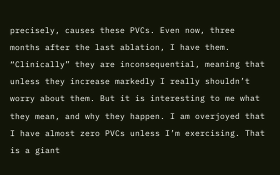precisely, causes these PVCs. Even now, three months after the last ablation, I have them. “Clinically” they are inconsequential, meaning that unless they increase markedly I really shouldn’t worry about them. But it is interesting to me what they mean, and why they happen. I am overjoyed that I have almost zero PVCs unless I’m exercising. That is a giant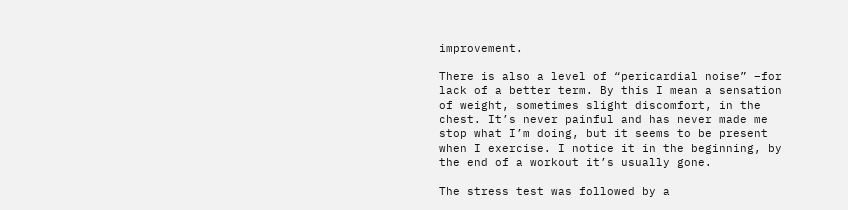improvement.

There is also a level of “pericardial noise” –for lack of a better term. By this I mean a sensation of weight, sometimes slight discomfort, in the chest. It’s never painful and has never made me stop what I’m doing, but it seems to be present when I exercise. I notice it in the beginning, by the end of a workout it’s usually gone.

The stress test was followed by a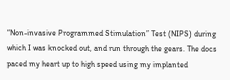“Non-invasive Programmed Stimulation” Test (NIPS) during which I was knocked out, and run through the gears. The docs paced my heart up to high speed using my implanted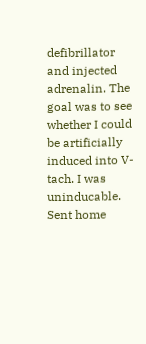defibrillator and injected adrenalin. The goal was to see whether I could be artificially induced into V-tach. I was uninducable.
Sent home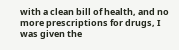with a clean bill of health, and no more prescriptions for drugs, I was given the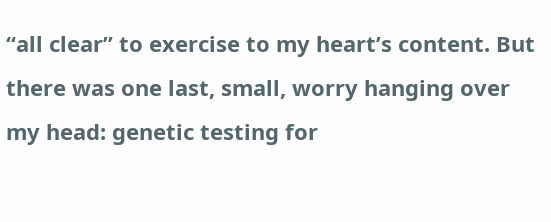“all clear” to exercise to my heart’s content. But there was one last, small, worry hanging over my head: genetic testing for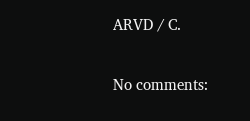ARVD / C.

No comments: